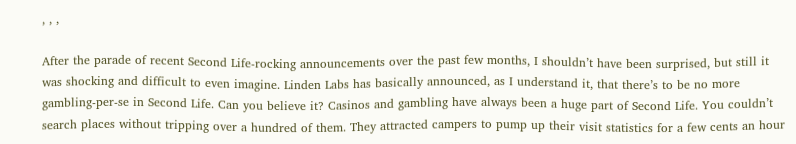, , ,

After the parade of recent Second Life-rocking announcements over the past few months, I shouldn’t have been surprised, but still it was shocking and difficult to even imagine. Linden Labs has basically announced, as I understand it, that there’s to be no more gambling-per-se in Second Life. Can you believe it? Casinos and gambling have always been a huge part of Second Life. You couldn’t search places without tripping over a hundred of them. They attracted campers to pump up their visit statistics for a few cents an hour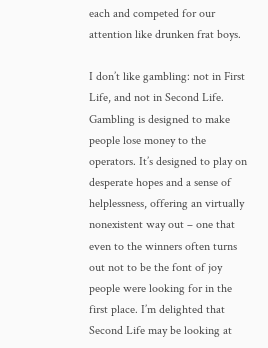each and competed for our attention like drunken frat boys.

I don’t like gambling: not in First Life, and not in Second Life. Gambling is designed to make people lose money to the operators. It’s designed to play on desperate hopes and a sense of helplessness, offering an virtually nonexistent way out – one that even to the winners often turns out not to be the font of joy people were looking for in the first place. I’m delighted that Second Life may be looking at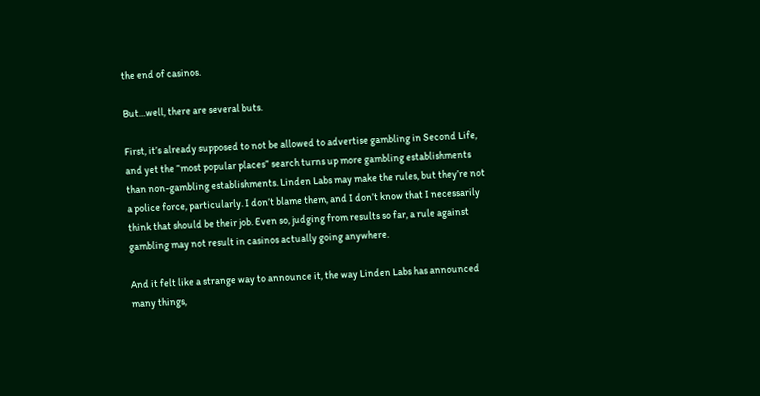the end of casinos.

But…well, there are several buts.

First, it’s already supposed to not be allowed to advertise gambling in Second Life, and yet the “most popular places” search turns up more gambling establishments than non-gambling establishments. Linden Labs may make the rules, but they’re not a police force, particularly. I don’t blame them, and I don’t know that I necessarily think that should be their job. Even so, judging from results so far, a rule against gambling may not result in casinos actually going anywhere.

And it felt like a strange way to announce it, the way Linden Labs has announced many things,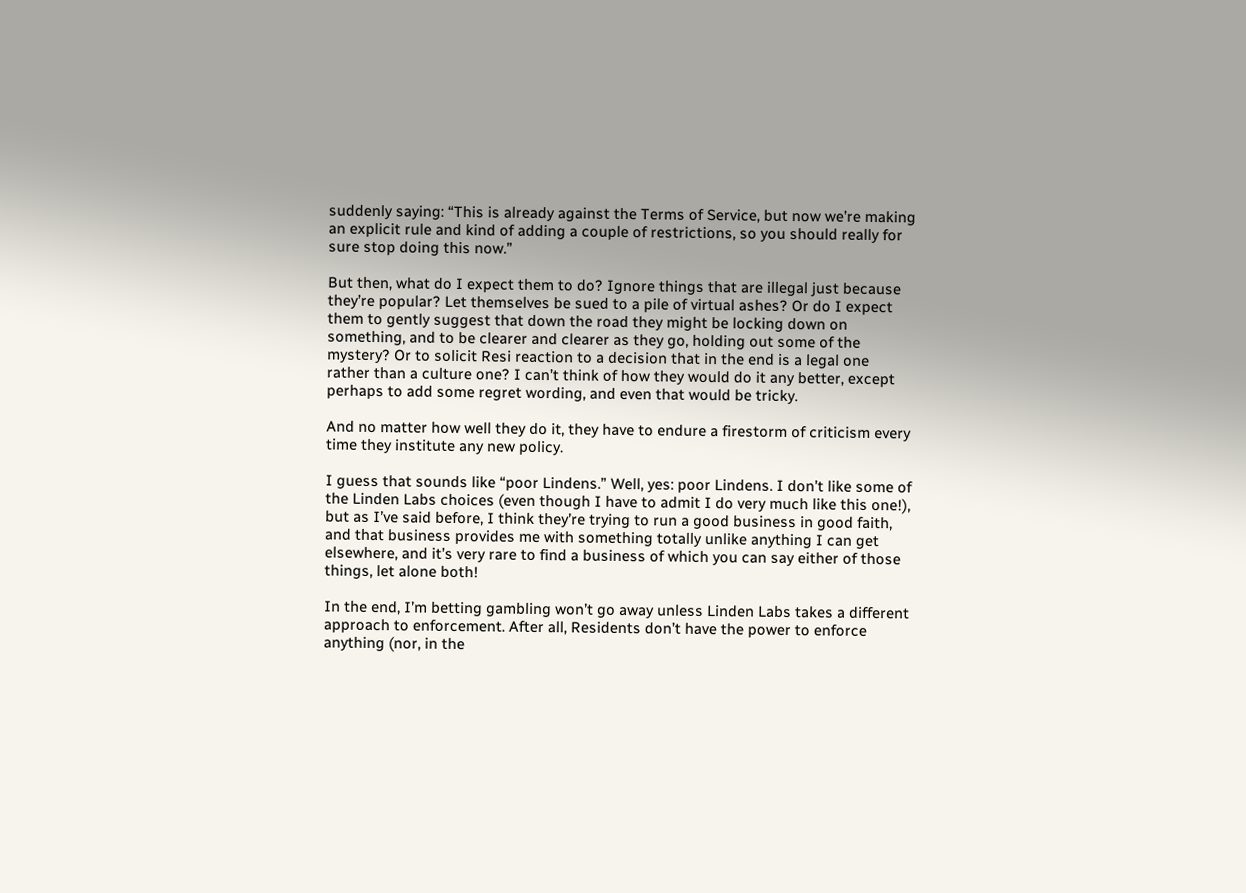suddenly saying: “This is already against the Terms of Service, but now we’re making an explicit rule and kind of adding a couple of restrictions, so you should really for sure stop doing this now.”

But then, what do I expect them to do? Ignore things that are illegal just because they’re popular? Let themselves be sued to a pile of virtual ashes? Or do I expect them to gently suggest that down the road they might be locking down on something, and to be clearer and clearer as they go, holding out some of the mystery? Or to solicit Resi reaction to a decision that in the end is a legal one rather than a culture one? I can’t think of how they would do it any better, except perhaps to add some regret wording, and even that would be tricky.

And no matter how well they do it, they have to endure a firestorm of criticism every time they institute any new policy.

I guess that sounds like “poor Lindens.” Well, yes: poor Lindens. I don’t like some of the Linden Labs choices (even though I have to admit I do very much like this one!), but as I’ve said before, I think they’re trying to run a good business in good faith, and that business provides me with something totally unlike anything I can get elsewhere, and it’s very rare to find a business of which you can say either of those things, let alone both!

In the end, I’m betting gambling won’t go away unless Linden Labs takes a different approach to enforcement. After all, Residents don’t have the power to enforce anything (nor, in the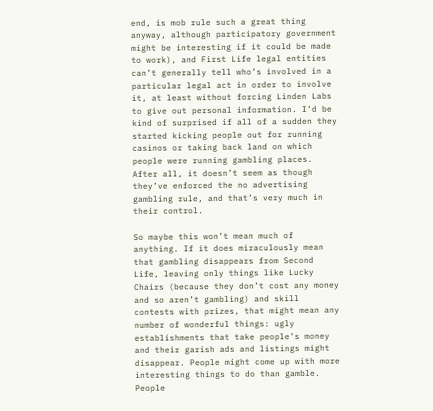end, is mob rule such a great thing anyway, although participatory government might be interesting if it could be made to work), and First Life legal entities can’t generally tell who’s involved in a particular legal act in order to involve it, at least without forcing Linden Labs to give out personal information. I’d be kind of surprised if all of a sudden they started kicking people out for running casinos or taking back land on which people were running gambling places. After all, it doesn’t seem as though they’ve enforced the no advertising gambling rule, and that’s very much in their control.

So maybe this won’t mean much of anything. If it does miraculously mean that gambling disappears from Second Life, leaving only things like Lucky Chairs (because they don’t cost any money and so aren’t gambling) and skill contests with prizes, that might mean any number of wonderful things: ugly establishments that take people’s money and their garish ads and listings might disappear. People might come up with more interesting things to do than gamble. People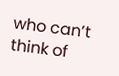who can’t think of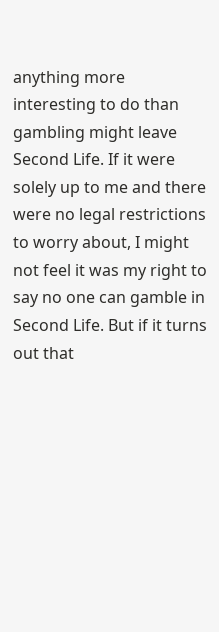anything more interesting to do than gambling might leave Second Life. If it were solely up to me and there were no legal restrictions to worry about, I might not feel it was my right to say no one can gamble in Second Life. But if it turns out that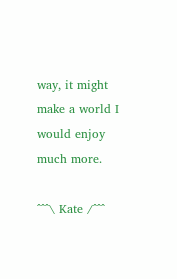way, it might make a world I would enjoy much more.

^^^\ Kate /^^^